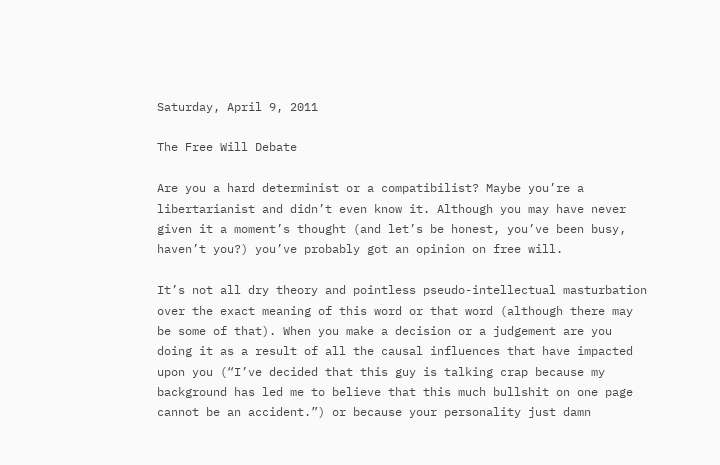Saturday, April 9, 2011

The Free Will Debate

Are you a hard determinist or a compatibilist? Maybe you’re a libertarianist and didn’t even know it. Although you may have never given it a moment’s thought (and let’s be honest, you’ve been busy, haven’t you?) you’ve probably got an opinion on free will.

It’s not all dry theory and pointless pseudo-intellectual masturbation over the exact meaning of this word or that word (although there may be some of that). When you make a decision or a judgement are you doing it as a result of all the causal influences that have impacted upon you (“I’ve decided that this guy is talking crap because my background has led me to believe that this much bullshit on one page cannot be an accident.”) or because your personality just damn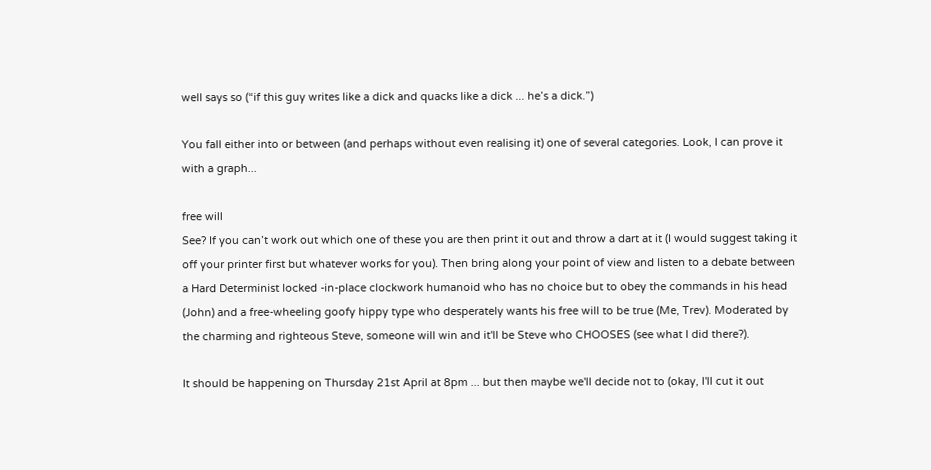well says so (“if this guy writes like a dick and quacks like a dick ... he’s a dick.”)

You fall either into or between (and perhaps without even realising it) one of several categories. Look, I can prove it with a graph...

free will
See? If you can’t work out which one of these you are then print it out and throw a dart at it (I would suggest taking it off your printer first but whatever works for you). Then bring along your point of view and listen to a debate between a Hard Determinist locked -in-place clockwork humanoid who has no choice but to obey the commands in his head (John) and a free-wheeling goofy hippy type who desperately wants his free will to be true (Me, Trev). Moderated by the charming and righteous Steve, someone will win and it'll be Steve who CHOOSES (see what I did there?).

It should be happening on Thursday 21st April at 8pm ... but then maybe we'll decide not to (okay, I'll cut it out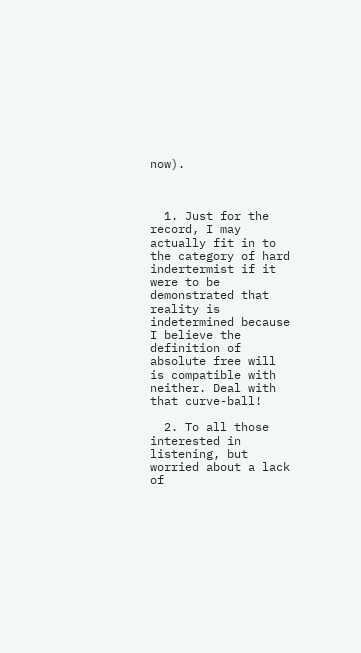now).



  1. Just for the record, I may actually fit in to the category of hard indertermist if it were to be demonstrated that reality is indetermined because I believe the definition of absolute free will is compatible with neither. Deal with that curve-ball!

  2. To all those interested in listening, but worried about a lack of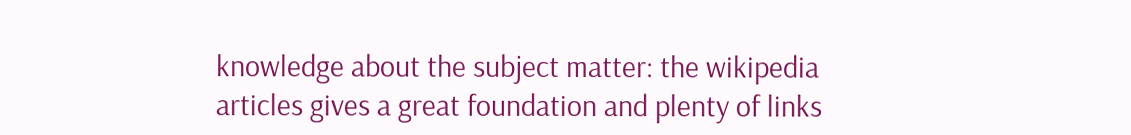knowledge about the subject matter: the wikipedia articles gives a great foundation and plenty of links